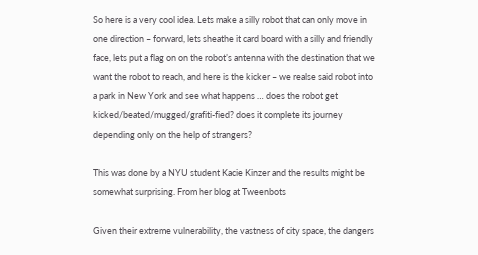So here is a very cool idea. Lets make a silly robot that can only move in one direction – forward, lets sheathe it card board with a silly and friendly face, lets put a flag on on the robot’s antenna with the destination that we want the robot to reach, and here is the kicker – we realse said robot into a park in New York and see what happens … does the robot get kicked/beated/mugged/grafiti-fied? does it complete its journey depending only on the help of strangers?

This was done by a NYU student Kacie Kinzer and the results might be somewhat surprising. From her blog at Tweenbots

Given their extreme vulnerability, the vastness of city space, the dangers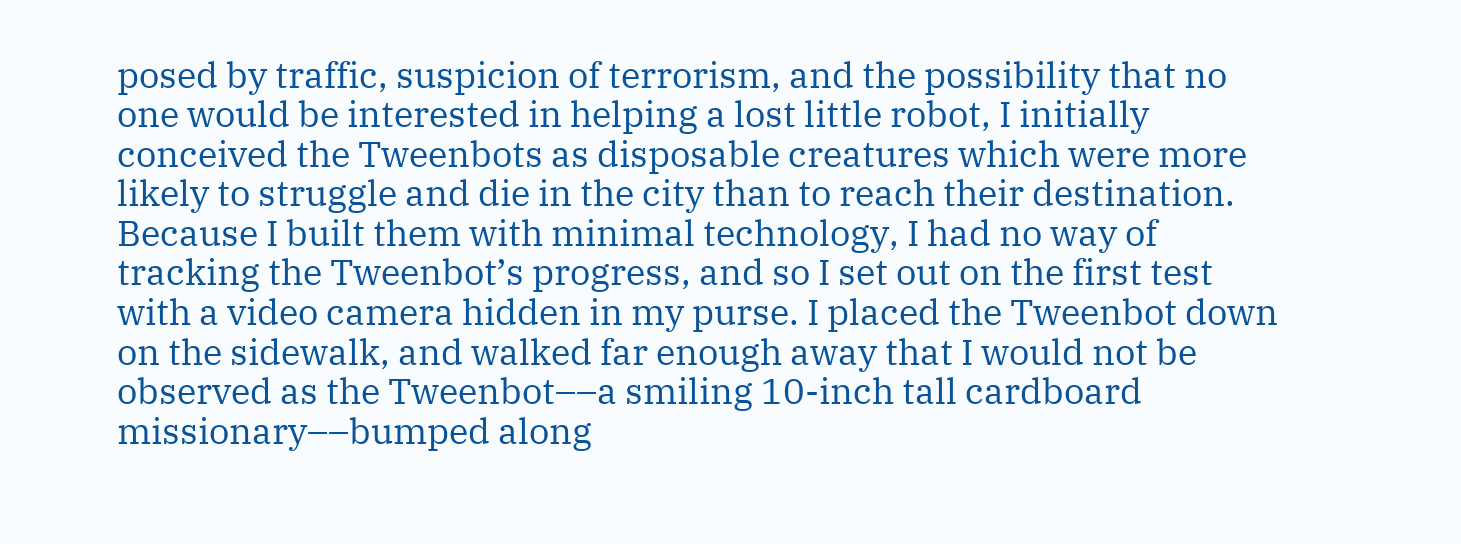posed by traffic, suspicion of terrorism, and the possibility that no one would be interested in helping a lost little robot, I initially conceived the Tweenbots as disposable creatures which were more likely to struggle and die in the city than to reach their destination. Because I built them with minimal technology, I had no way of tracking the Tweenbot’s progress, and so I set out on the first test with a video camera hidden in my purse. I placed the Tweenbot down on the sidewalk, and walked far enough away that I would not be observed as the Tweenbot––a smiling 10-inch tall cardboard missionary––bumped along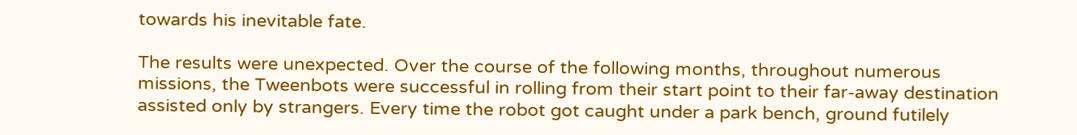towards his inevitable fate.

The results were unexpected. Over the course of the following months, throughout numerous missions, the Tweenbots were successful in rolling from their start point to their far-away destination assisted only by strangers. Every time the robot got caught under a park bench, ground futilely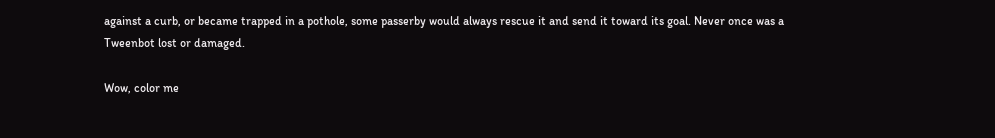against a curb, or became trapped in a pothole, some passerby would always rescue it and send it toward its goal. Never once was a Tweenbot lost or damaged.

Wow, color me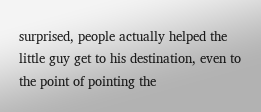surprised, people actually helped the little guy get to his destination, even to the point of pointing the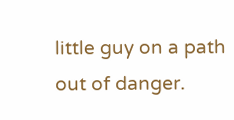little guy on a path out of danger.